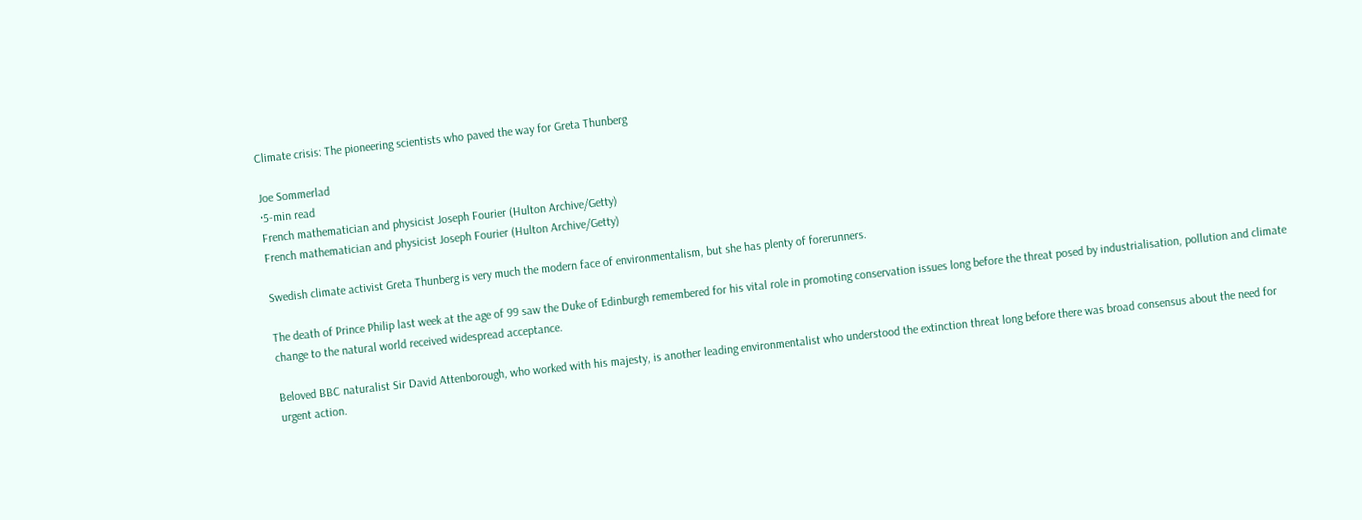Climate crisis: The pioneering scientists who paved the way for Greta Thunberg

Joe Sommerlad
·5-min read
French mathematician and physicist Joseph Fourier (Hulton Archive/Getty)
French mathematician and physicist Joseph Fourier (Hulton Archive/Getty)

Swedish climate activist Greta Thunberg is very much the modern face of environmentalism, but she has plenty of forerunners.

The death of Prince Philip last week at the age of 99 saw the Duke of Edinburgh remembered for his vital role in promoting conservation issues long before the threat posed by industrialisation, pollution and climate change to the natural world received widespread acceptance.

Beloved BBC naturalist Sir David Attenborough, who worked with his majesty, is another leading environmentalist who understood the extinction threat long before there was broad consensus about the need for urgent action.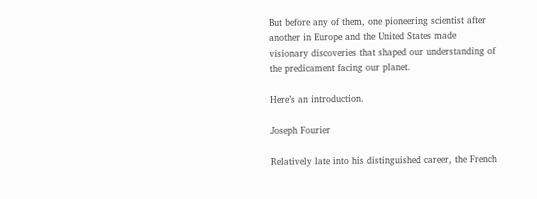But before any of them, one pioneering scientist after another in Europe and the United States made visionary discoveries that shaped our understanding of the predicament facing our planet.

Here’s an introduction.

Joseph Fourier

Relatively late into his distinguished career, the French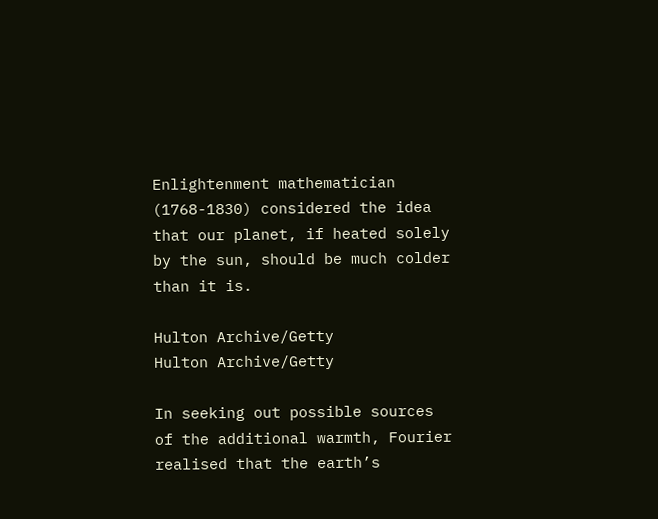Enlightenment mathematician (1768-1830) considered the idea that our planet, if heated solely by the sun, should be much colder than it is.

Hulton Archive/Getty
Hulton Archive/Getty

In seeking out possible sources of the additional warmth, Fourier realised that the earth’s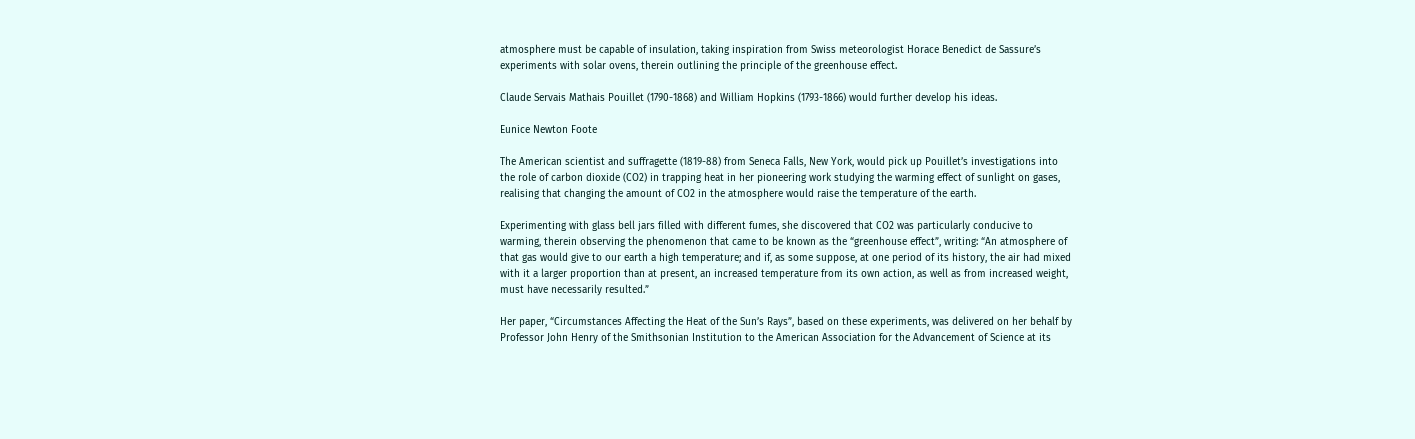atmosphere must be capable of insulation, taking inspiration from Swiss meteorologist Horace Benedict de Sassure’s experiments with solar ovens, therein outlining the principle of the greenhouse effect.

Claude Servais Mathais Pouillet (1790-1868) and William Hopkins (1793-1866) would further develop his ideas.

Eunice Newton Foote

The American scientist and suffragette (1819-88) from Seneca Falls, New York, would pick up Pouillet’s investigations into the role of carbon dioxide (CO2) in trapping heat in her pioneering work studying the warming effect of sunlight on gases, realising that changing the amount of CO2 in the atmosphere would raise the temperature of the earth.

Experimenting with glass bell jars filled with different fumes, she discovered that CO2 was particularly conducive to warming, therein observing the phenomenon that came to be known as the “greenhouse effect”, writing: “An atmosphere of that gas would give to our earth a high temperature; and if, as some suppose, at one period of its history, the air had mixed with it a larger proportion than at present, an increased temperature from its own action, as well as from increased weight, must have necessarily resulted.”

Her paper, “Circumstances Affecting the Heat of the Sun’s Rays”, based on these experiments, was delivered on her behalf by Professor John Henry of the Smithsonian Institution to the American Association for the Advancement of Science at its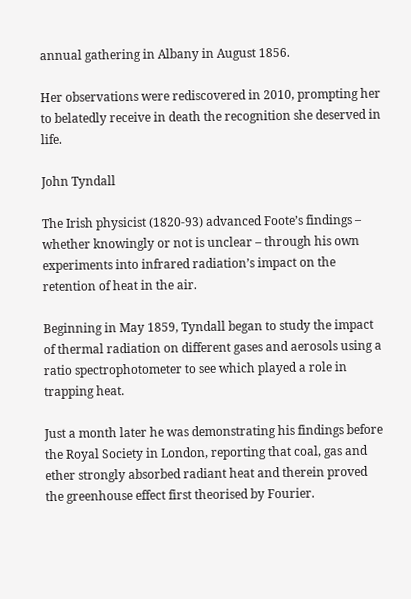annual gathering in Albany in August 1856.

Her observations were rediscovered in 2010, prompting her to belatedly receive in death the recognition she deserved in life.

John Tyndall

The Irish physicist (1820-93) advanced Foote’s findings – whether knowingly or not is unclear – through his own experiments into infrared radiation’s impact on the retention of heat in the air.

Beginning in May 1859, Tyndall began to study the impact of thermal radiation on different gases and aerosols using a ratio spectrophotometer to see which played a role in trapping heat.

Just a month later he was demonstrating his findings before the Royal Society in London, reporting that coal, gas and ether strongly absorbed radiant heat and therein proved the greenhouse effect first theorised by Fourier.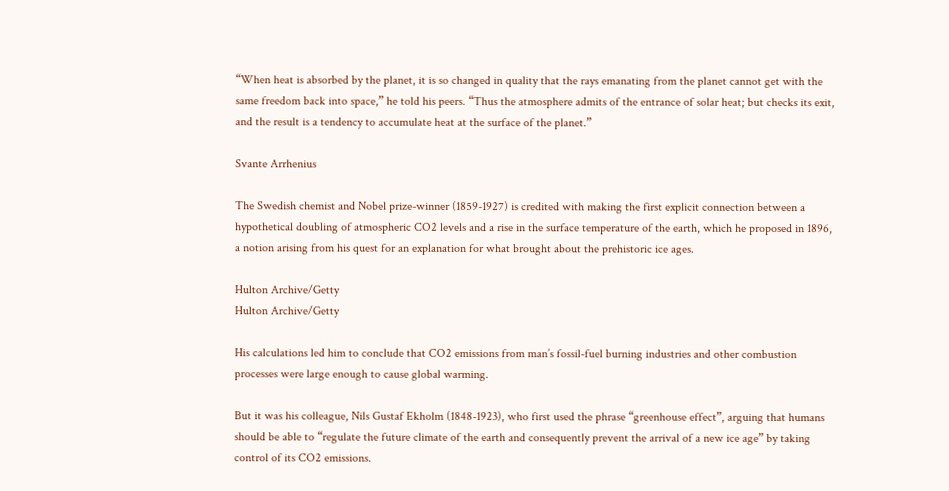“When heat is absorbed by the planet, it is so changed in quality that the rays emanating from the planet cannot get with the same freedom back into space,” he told his peers. “Thus the atmosphere admits of the entrance of solar heat; but checks its exit, and the result is a tendency to accumulate heat at the surface of the planet.”

Svante Arrhenius

The Swedish chemist and Nobel prize-winner (1859-1927) is credited with making the first explicit connection between a hypothetical doubling of atmospheric CO2 levels and a rise in the surface temperature of the earth, which he proposed in 1896, a notion arising from his quest for an explanation for what brought about the prehistoric ice ages.

Hulton Archive/Getty
Hulton Archive/Getty

His calculations led him to conclude that CO2 emissions from man’s fossil-fuel burning industries and other combustion processes were large enough to cause global warming.

But it was his colleague, Nils Gustaf Ekholm (1848-1923), who first used the phrase “greenhouse effect”, arguing that humans should be able to “regulate the future climate of the earth and consequently prevent the arrival of a new ice age” by taking control of its CO2 emissions.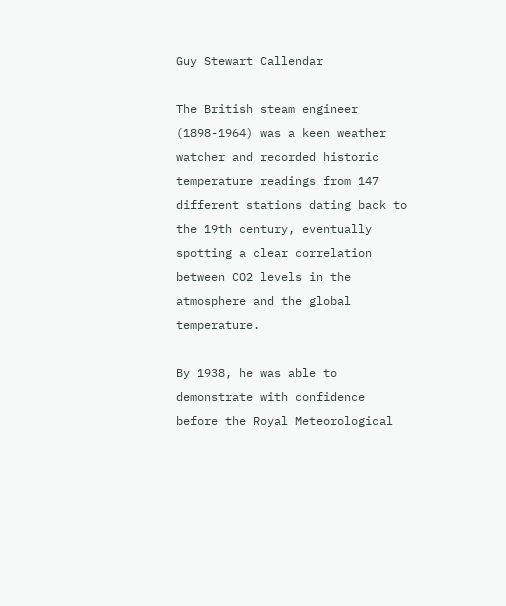Guy Stewart Callendar

The British steam engineer (1898-1964) was a keen weather watcher and recorded historic temperature readings from 147 different stations dating back to the 19th century, eventually spotting a clear correlation between CO2 levels in the atmosphere and the global temperature.

By 1938, he was able to demonstrate with confidence before the Royal Meteorological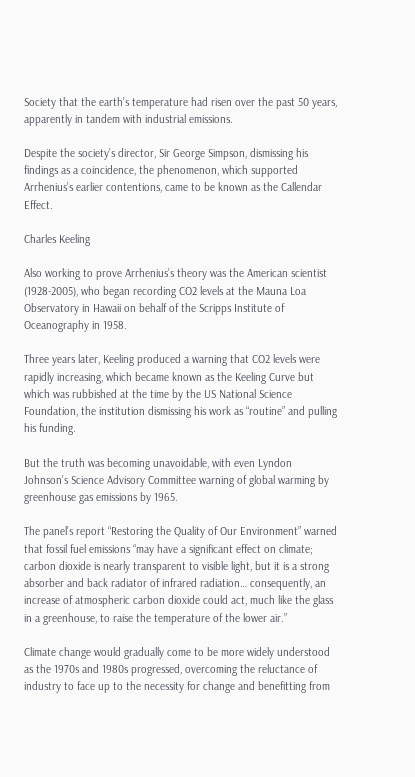Society that the earth’s temperature had risen over the past 50 years, apparently in tandem with industrial emissions.

Despite the society’s director, Sir George Simpson, dismissing his findings as a coincidence, the phenomenon, which supported Arrhenius’s earlier contentions, came to be known as the Callendar Effect.

Charles Keeling

Also working to prove Arrhenius’s theory was the American scientist (1928-2005), who began recording CO2 levels at the Mauna Loa Observatory in Hawaii on behalf of the Scripps Institute of Oceanography in 1958.

Three years later, Keeling produced a warning that CO2 levels were rapidly increasing, which became known as the Keeling Curve but which was rubbished at the time by the US National Science Foundation, the institution dismissing his work as “routine” and pulling his funding.

But the truth was becoming unavoidable, with even Lyndon Johnson’s Science Advisory Committee warning of global warming by greenhouse gas emissions by 1965.

The panel’s report “Restoring the Quality of Our Environment” warned that fossil fuel emissions “may have a significant effect on climate; carbon dioxide is nearly transparent to visible light, but it is a strong absorber and back radiator of infrared radiation… consequently, an increase of atmospheric carbon dioxide could act, much like the glass in a greenhouse, to raise the temperature of the lower air.”

Climate change would gradually come to be more widely understood as the 1970s and 1980s progressed, overcoming the reluctance of industry to face up to the necessity for change and benefitting from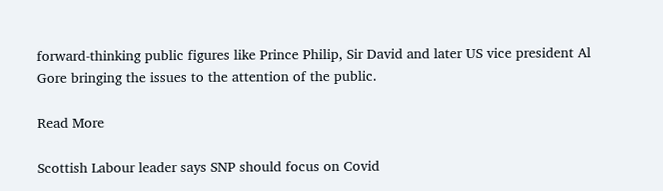forward-thinking public figures like Prince Philip, Sir David and later US vice president Al Gore bringing the issues to the attention of the public.

Read More

Scottish Labour leader says SNP should focus on Covid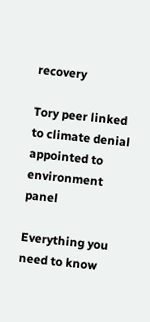recovery

Tory peer linked to climate denial appointed to environment panel

Everything you need to know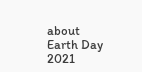about Earth Day 2021